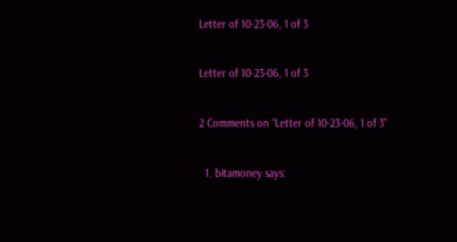Letter of 10-23-06, 1 of 3

Letter of 10-23-06, 1 of 3

2 Comments on “Letter of 10-23-06, 1 of 3”

  1. bitamoney says: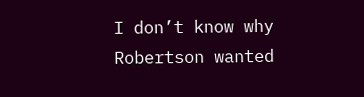I don’t know why Robertson wanted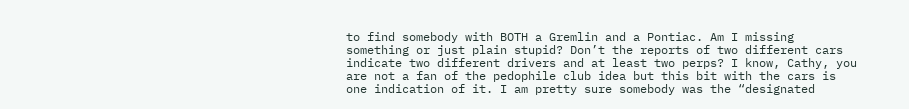to find somebody with BOTH a Gremlin and a Pontiac. Am I missing something or just plain stupid? Don’t the reports of two different cars indicate two different drivers and at least two perps? I know, Cathy, you are not a fan of the pedophile club idea but this bit with the cars is one indication of it. I am pretty sure somebody was the “designated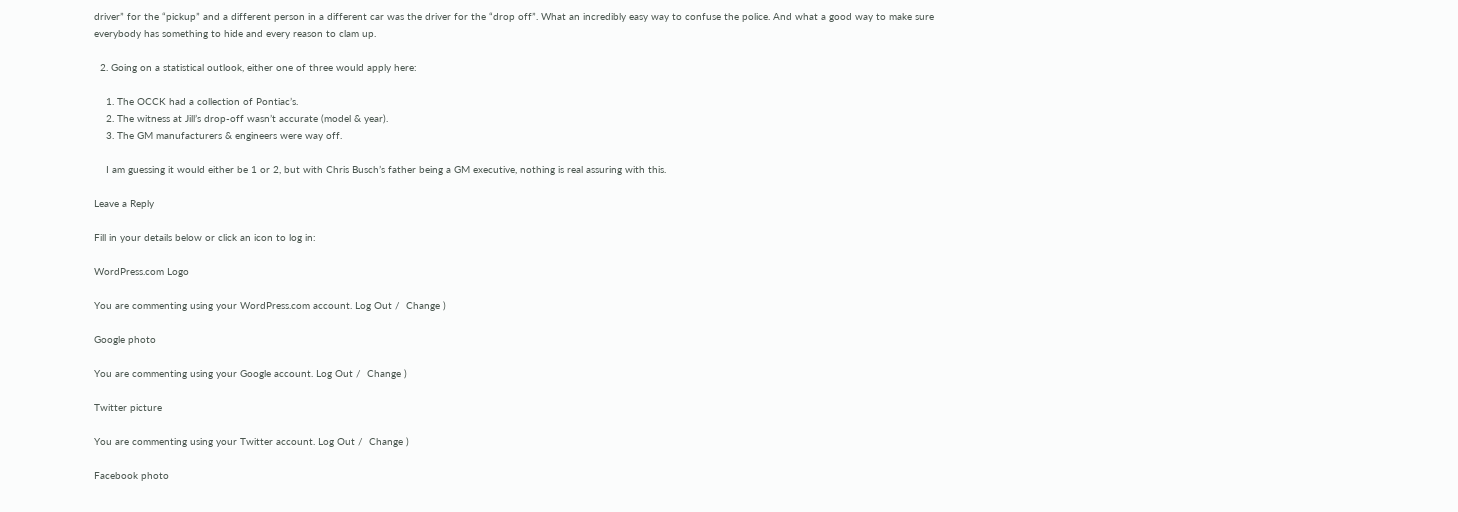driver” for the “pickup” and a different person in a different car was the driver for the “drop off”. What an incredibly easy way to confuse the police. And what a good way to make sure everybody has something to hide and every reason to clam up.

  2. Going on a statistical outlook, either one of three would apply here:

    1. The OCCK had a collection of Pontiac’s.
    2. The witness at Jill’s drop-off wasn’t accurate (model & year).
    3. The GM manufacturers & engineers were way off.

    I am guessing it would either be 1 or 2, but with Chris Busch’s father being a GM executive, nothing is real assuring with this.

Leave a Reply

Fill in your details below or click an icon to log in:

WordPress.com Logo

You are commenting using your WordPress.com account. Log Out /  Change )

Google photo

You are commenting using your Google account. Log Out /  Change )

Twitter picture

You are commenting using your Twitter account. Log Out /  Change )

Facebook photo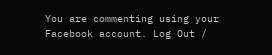You are commenting using your Facebook account. Log Out /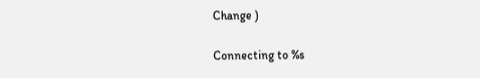Change )

Connecting to %s